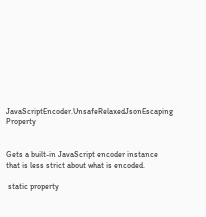JavaScriptEncoder.UnsafeRelaxedJsonEscaping Property


Gets a built-in JavaScript encoder instance that is less strict about what is encoded.

 static property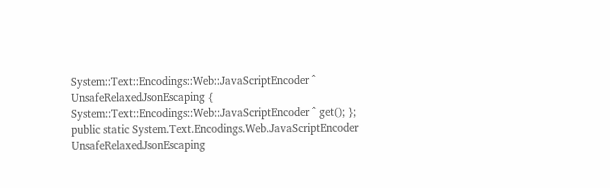System::Text::Encodings::Web::JavaScriptEncoder ^ UnsafeRelaxedJsonEscaping { System::Text::Encodings::Web::JavaScriptEncoder ^ get(); };
public static System.Text.Encodings.Web.JavaScriptEncoder UnsafeRelaxedJsonEscaping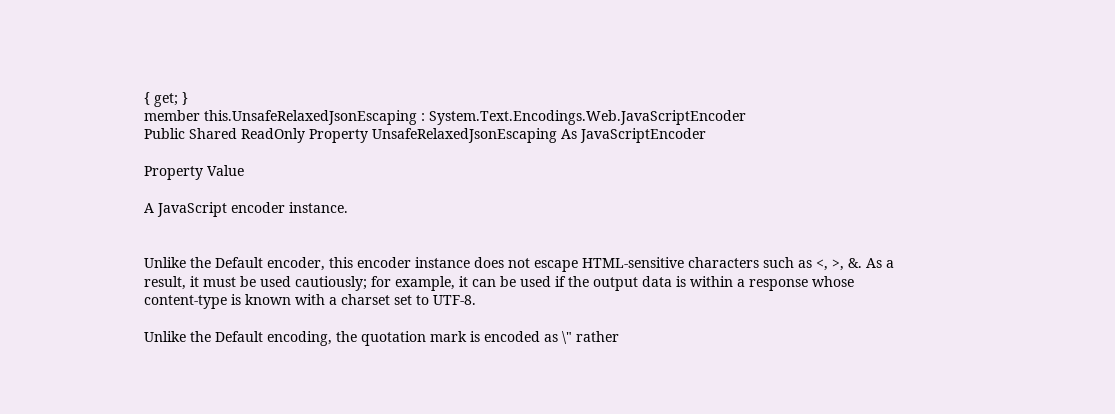{ get; }
member this.UnsafeRelaxedJsonEscaping : System.Text.Encodings.Web.JavaScriptEncoder
Public Shared ReadOnly Property UnsafeRelaxedJsonEscaping As JavaScriptEncoder

Property Value

A JavaScript encoder instance.


Unlike the Default encoder, this encoder instance does not escape HTML-sensitive characters such as <, >, &. As a result, it must be used cautiously; for example, it can be used if the output data is within a response whose content-type is known with a charset set to UTF-8.

Unlike the Default encoding, the quotation mark is encoded as \" rather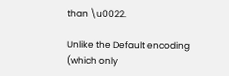than \u0022.

Unlike the Default encoding (which only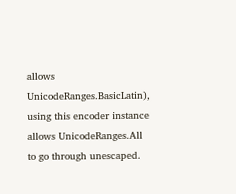allows UnicodeRanges.BasicLatin), using this encoder instance allows UnicodeRanges.All to go through unescaped.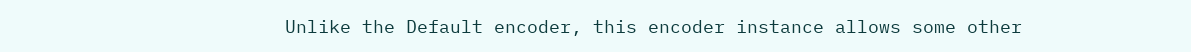Unlike the Default encoder, this encoder instance allows some other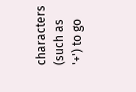characters (such as '+') to go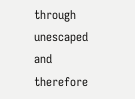through unescaped and therefore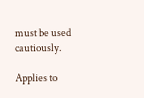must be used cautiously.

Applies to